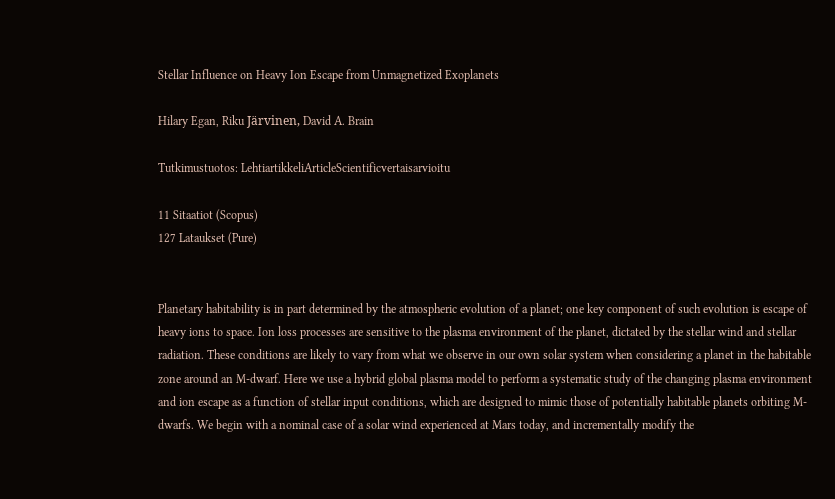Stellar Influence on Heavy Ion Escape from Unmagnetized Exoplanets

Hilary Egan, Riku Järvinen, David A. Brain

Tutkimustuotos: LehtiartikkeliArticleScientificvertaisarvioitu

11 Sitaatiot (Scopus)
127 Lataukset (Pure)


Planetary habitability is in part determined by the atmospheric evolution of a planet; one key component of such evolution is escape of heavy ions to space. Ion loss processes are sensitive to the plasma environment of the planet, dictated by the stellar wind and stellar radiation. These conditions are likely to vary from what we observe in our own solar system when considering a planet in the habitable zone around an M-dwarf. Here we use a hybrid global plasma model to perform a systematic study of the changing plasma environment and ion escape as a function of stellar input conditions, which are designed to mimic those of potentially habitable planets orbiting M-dwarfs. We begin with a nominal case of a solar wind experienced at Mars today, and incrementally modify the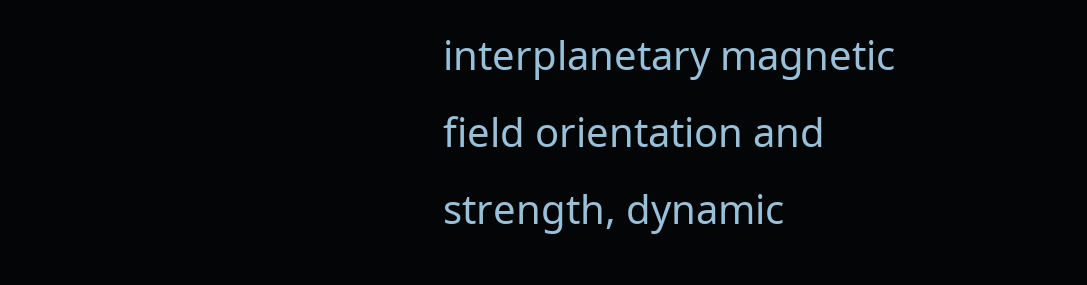interplanetary magnetic field orientation and strength, dynamic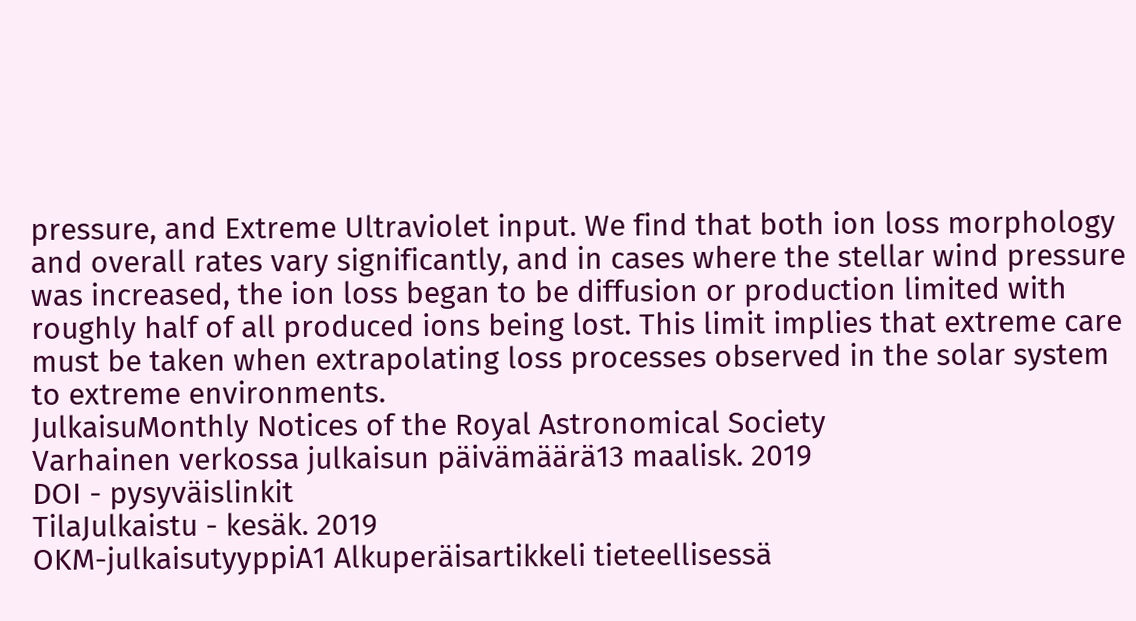pressure, and Extreme Ultraviolet input. We find that both ion loss morphology and overall rates vary significantly, and in cases where the stellar wind pressure was increased, the ion loss began to be diffusion or production limited with roughly half of all produced ions being lost. This limit implies that extreme care must be taken when extrapolating loss processes observed in the solar system to extreme environments.
JulkaisuMonthly Notices of the Royal Astronomical Society
Varhainen verkossa julkaisun päivämäärä13 maalisk. 2019
DOI - pysyväislinkit
TilaJulkaistu - kesäk. 2019
OKM-julkaisutyyppiA1 Alkuperäisartikkeli tieteellisessä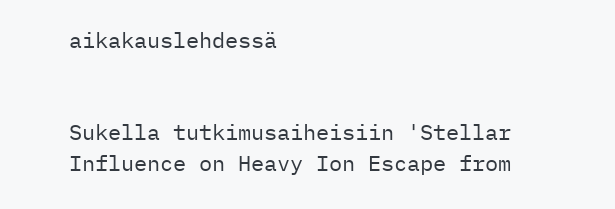aikakauslehdessä


Sukella tutkimusaiheisiin 'Stellar Influence on Heavy Ion Escape from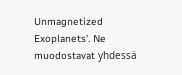Unmagnetized Exoplanets'. Ne muodostavat yhdessä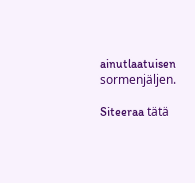ainutlaatuisen sormenjäljen.

Siteeraa tätä